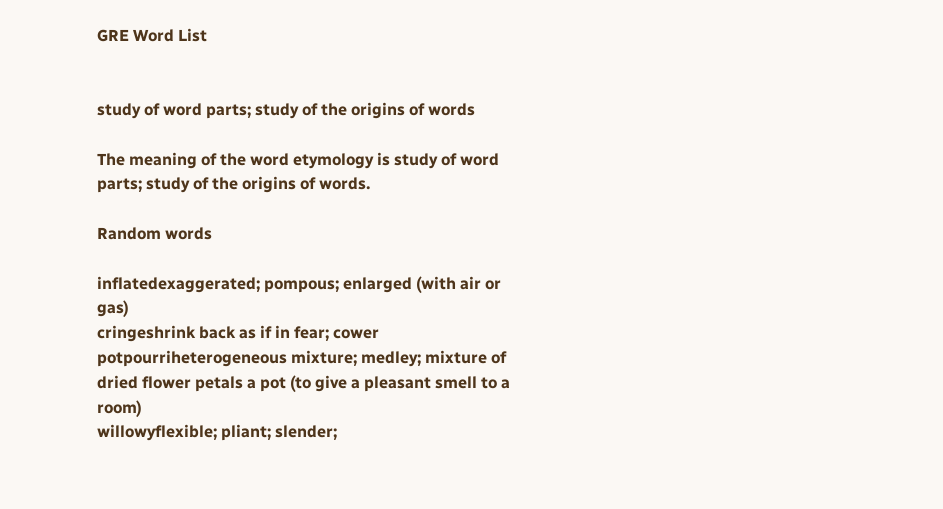GRE Word List


study of word parts; study of the origins of words

The meaning of the word etymology is study of word parts; study of the origins of words.

Random words

inflatedexaggerated; pompous; enlarged (with air or gas)
cringeshrink back as if in fear; cower
potpourriheterogeneous mixture; medley; mixture of dried flower petals a pot (to give a pleasant smell to a room)
willowyflexible; pliant; slender;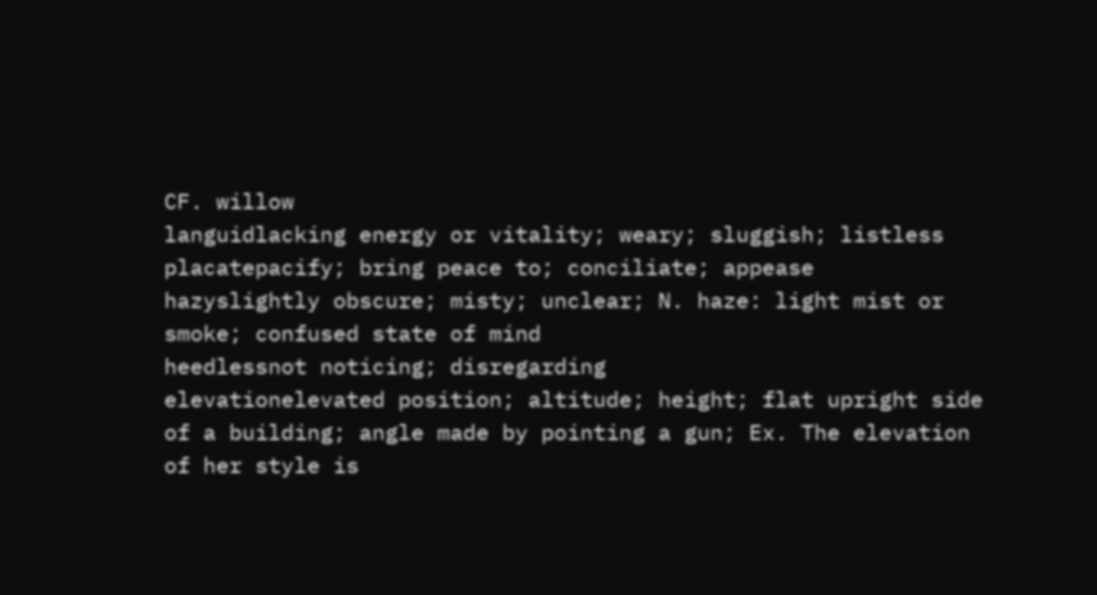CF. willow
languidlacking energy or vitality; weary; sluggish; listless
placatepacify; bring peace to; conciliate; appease
hazyslightly obscure; misty; unclear; N. haze: light mist or smoke; confused state of mind
heedlessnot noticing; disregarding
elevationelevated position; altitude; height; flat upright side of a building; angle made by pointing a gun; Ex. The elevation of her style is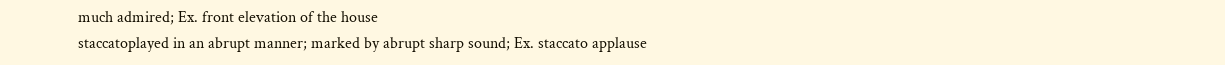much admired; Ex. front elevation of the house
staccatoplayed in an abrupt manner; marked by abrupt sharp sound; Ex. staccato applause